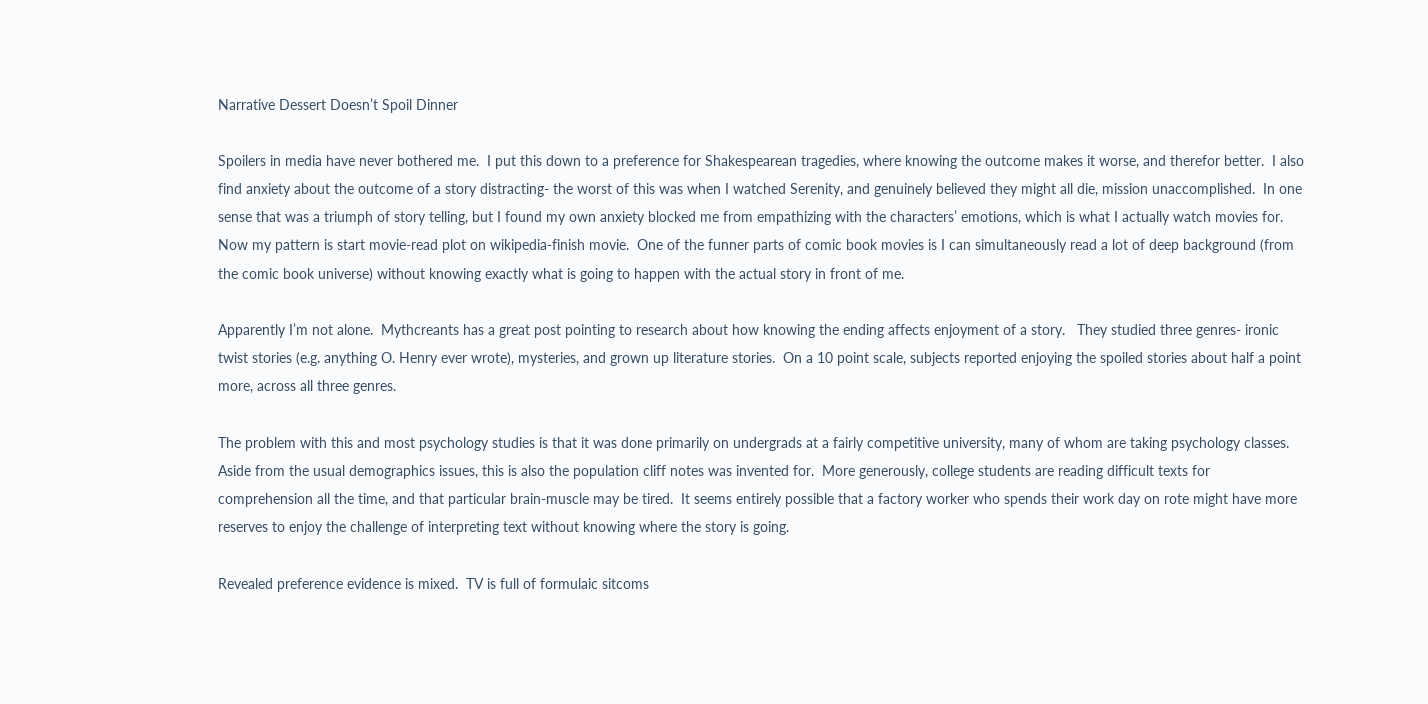Narrative Dessert Doesn’t Spoil Dinner

Spoilers in media have never bothered me.  I put this down to a preference for Shakespearean tragedies, where knowing the outcome makes it worse, and therefor better.  I also find anxiety about the outcome of a story distracting- the worst of this was when I watched Serenity, and genuinely believed they might all die, mission unaccomplished.  In one sense that was a triumph of story telling, but I found my own anxiety blocked me from empathizing with the characters’ emotions, which is what I actually watch movies for.  Now my pattern is start movie-read plot on wikipedia-finish movie.  One of the funner parts of comic book movies is I can simultaneously read a lot of deep background (from the comic book universe) without knowing exactly what is going to happen with the actual story in front of me.

Apparently I’m not alone.  Mythcreants has a great post pointing to research about how knowing the ending affects enjoyment of a story.   They studied three genres- ironic twist stories (e.g. anything O. Henry ever wrote), mysteries, and grown up literature stories.  On a 10 point scale, subjects reported enjoying the spoiled stories about half a point more, across all three genres.

The problem with this and most psychology studies is that it was done primarily on undergrads at a fairly competitive university, many of whom are taking psychology classes.  Aside from the usual demographics issues, this is also the population cliff notes was invented for.  More generously, college students are reading difficult texts for comprehension all the time, and that particular brain-muscle may be tired.  It seems entirely possible that a factory worker who spends their work day on rote might have more reserves to enjoy the challenge of interpreting text without knowing where the story is going.

Revealed preference evidence is mixed.  TV is full of formulaic sitcoms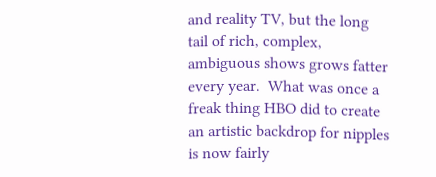and reality TV, but the long tail of rich, complex, ambiguous shows grows fatter every year.  What was once a freak thing HBO did to create an artistic backdrop for nipples is now fairly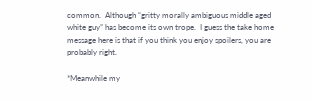common.  Although “gritty morally ambiguous middle aged white guy” has become its own trope.  I guess the take home message here is that if you think you enjoy spoilers, you are probably right.

*Meanwhile my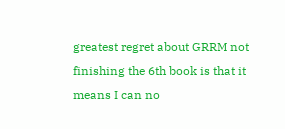greatest regret about GRRM not finishing the 6th book is that it means I can no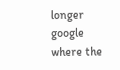longer google where the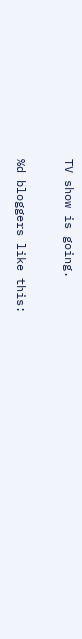TV show is going.

%d bloggers like this: